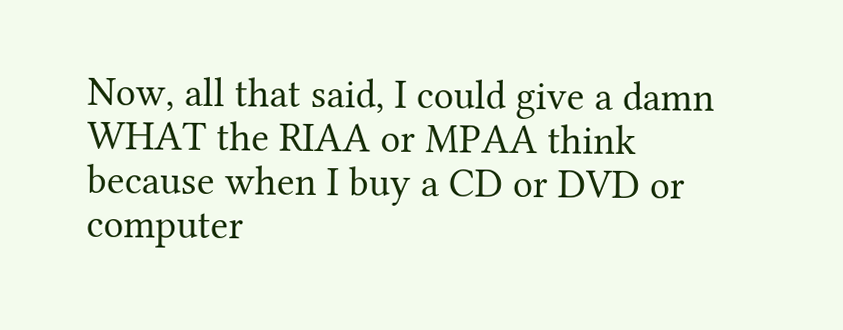Now, all that said, I could give a damn WHAT the RIAA or MPAA think because when I buy a CD or DVD or computer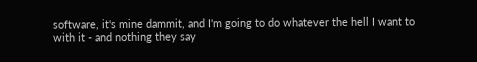software, it's mine dammit, and I'm going to do whatever the hell I want to with it - and nothing they say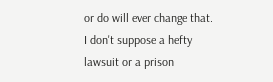or do will ever change that.
I don't suppose a hefty lawsuit or a prison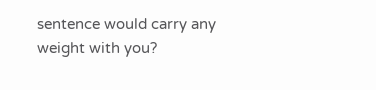sentence would carry any weight with you?